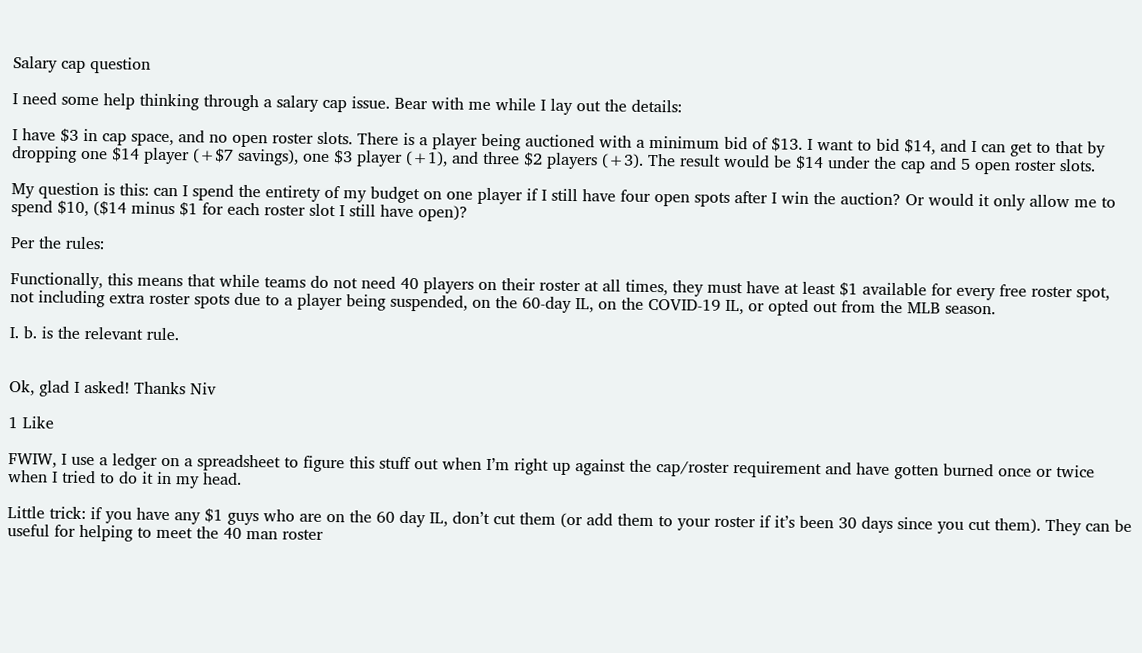Salary cap question

I need some help thinking through a salary cap issue. Bear with me while I lay out the details:

I have $3 in cap space, and no open roster slots. There is a player being auctioned with a minimum bid of $13. I want to bid $14, and I can get to that by dropping one $14 player (+$7 savings), one $3 player (+1), and three $2 players (+3). The result would be $14 under the cap and 5 open roster slots.

My question is this: can I spend the entirety of my budget on one player if I still have four open spots after I win the auction? Or would it only allow me to spend $10, ($14 minus $1 for each roster slot I still have open)?

Per the rules:

Functionally, this means that while teams do not need 40 players on their roster at all times, they must have at least $1 available for every free roster spot, not including extra roster spots due to a player being suspended, on the 60-day IL, on the COVID-19 IL, or opted out from the MLB season.

I. b. is the relevant rule.


Ok, glad I asked! Thanks Niv

1 Like

FWIW, I use a ledger on a spreadsheet to figure this stuff out when I’m right up against the cap/roster requirement and have gotten burned once or twice when I tried to do it in my head.

Little trick: if you have any $1 guys who are on the 60 day IL, don’t cut them (or add them to your roster if it’s been 30 days since you cut them). They can be useful for helping to meet the 40 man roster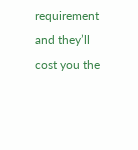requirement and they’ll cost you the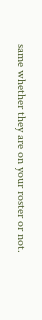same whether they are on your roster or not.